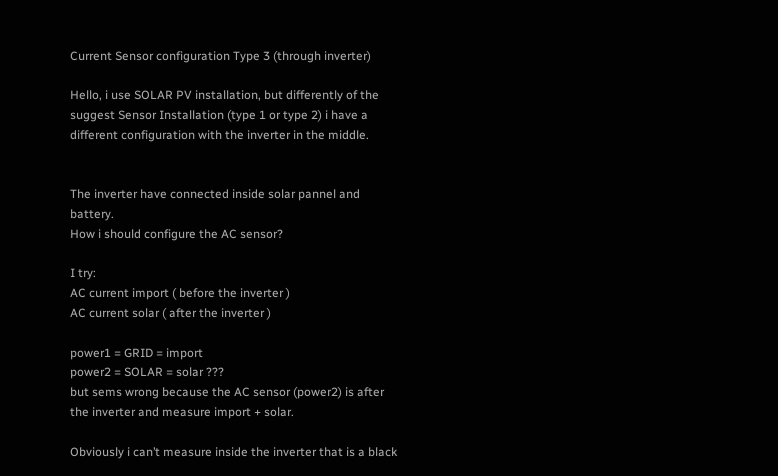Current Sensor configuration Type 3 (through inverter)

Hello, i use SOLAR PV installation, but differently of the suggest Sensor Installation (type 1 or type 2) i have a different configuration with the inverter in the middle.


The inverter have connected inside solar pannel and battery.
How i should configure the AC sensor?

I try:
AC current import ( before the inverter )
AC current solar ( after the inverter )

power1 = GRID = import
power2 = SOLAR = solar ???
but sems wrong because the AC sensor (power2) is after the inverter and measure import + solar.

Obviously i can’t measure inside the inverter that is a black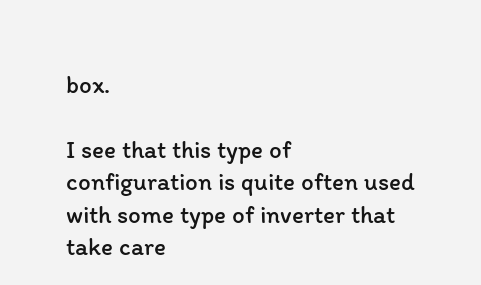box.

I see that this type of configuration is quite often used with some type of inverter that take care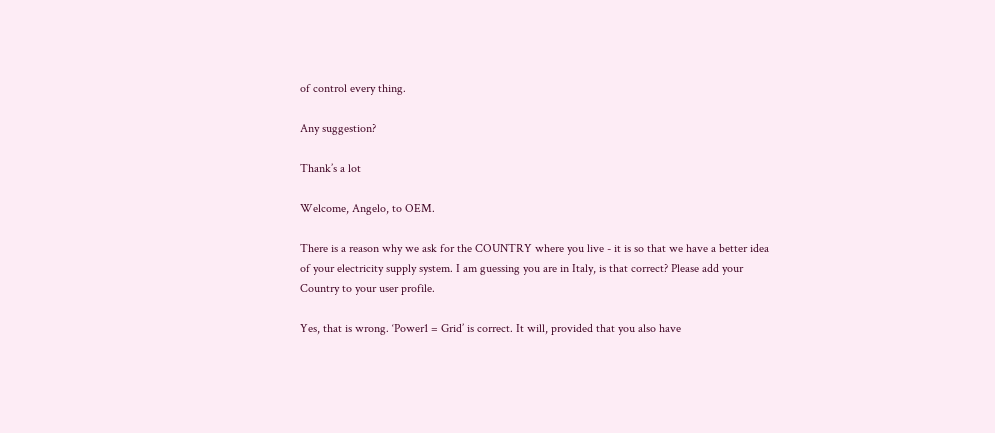of control every thing.

Any suggestion?

Thank’s a lot

Welcome, Angelo, to OEM.

There is a reason why we ask for the COUNTRY where you live - it is so that we have a better idea of your electricity supply system. I am guessing you are in Italy, is that correct? Please add your Country to your user profile.

Yes, that is wrong. ‘Power1 = Grid’ is correct. It will, provided that you also have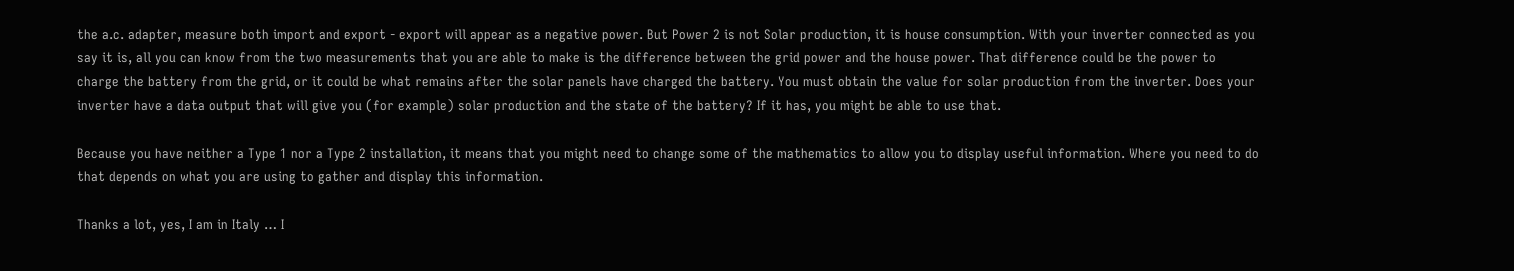the a.c. adapter, measure both import and export - export will appear as a negative power. But Power 2 is not Solar production, it is house consumption. With your inverter connected as you say it is, all you can know from the two measurements that you are able to make is the difference between the grid power and the house power. That difference could be the power to charge the battery from the grid, or it could be what remains after the solar panels have charged the battery. You must obtain the value for solar production from the inverter. Does your inverter have a data output that will give you (for example) solar production and the state of the battery? If it has, you might be able to use that.

Because you have neither a Type 1 nor a Type 2 installation, it means that you might need to change some of the mathematics to allow you to display useful information. Where you need to do that depends on what you are using to gather and display this information.

Thanks a lot, yes, I am in Italy … I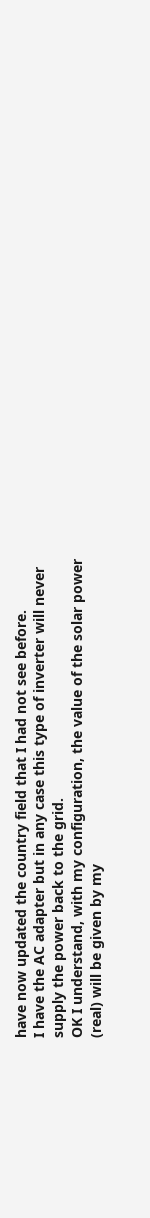have now updated the country field that I had not see before.
I have the AC adapter but in any case this type of inverter will never supply the power back to the grid.
OK I understand, with my configuration, the value of the solar power (real) will be given by my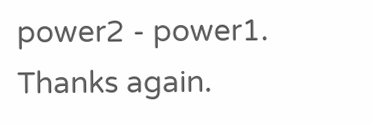power2 - power1.
Thanks again.